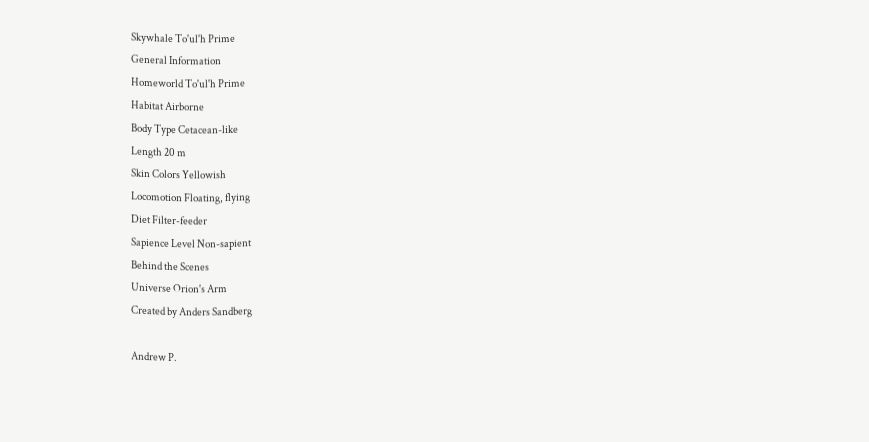Skywhale To'ul'h Prime
General Information
Homeworld To'ul'h Prime
Habitat Airborne
Body Type Cetacean-like
Length 20 m
Skin Colors Yellowish
Locomotion Floating, flying
Diet Filter-feeder
Sapience Level Non-sapient
Behind the Scenes
Universe Orion's Arm
Created by Anders Sandberg

Andrew P.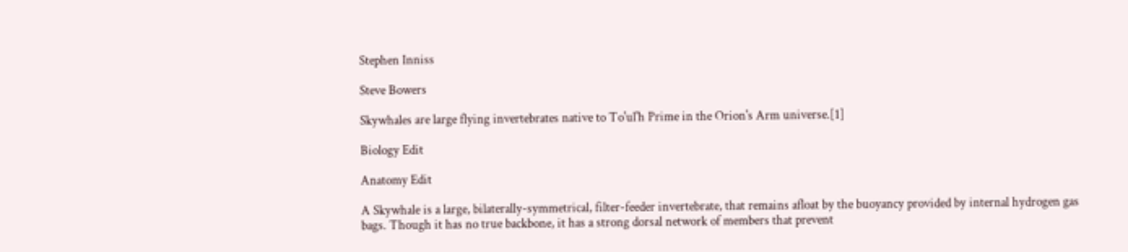Stephen Inniss

Steve Bowers

Skywhales are large flying invertebrates native to To'ul'h Prime in the Orion's Arm universe.[1]

Biology Edit

Anatomy Edit

A Skywhale is a large, bilaterally-symmetrical, filter-feeder invertebrate, that remains afloat by the buoyancy provided by internal hydrogen gas bags. Though it has no true backbone, it has a strong dorsal network of members that prevent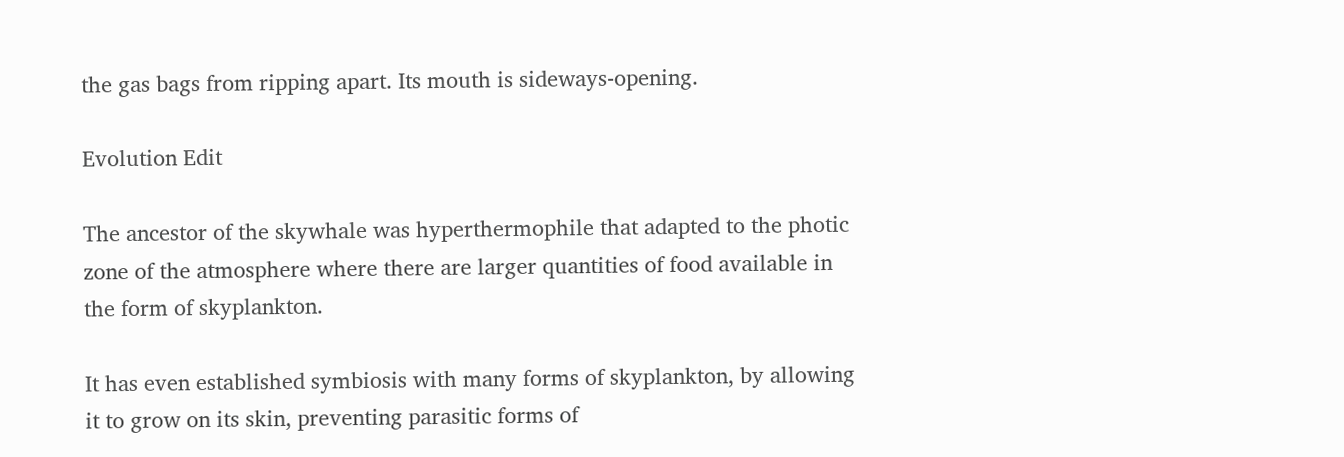the gas bags from ripping apart. Its mouth is sideways-opening.

Evolution Edit

The ancestor of the skywhale was hyperthermophile that adapted to the photic zone of the atmosphere where there are larger quantities of food available in the form of skyplankton.

It has even established symbiosis with many forms of skyplankton, by allowing it to grow on its skin, preventing parasitic forms of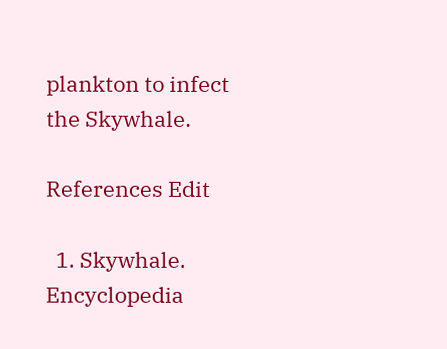plankton to infect the Skywhale.

References Edit

  1. Skywhale. Encyclopedia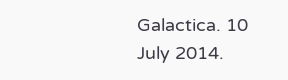Galactica. 10 July 2014.